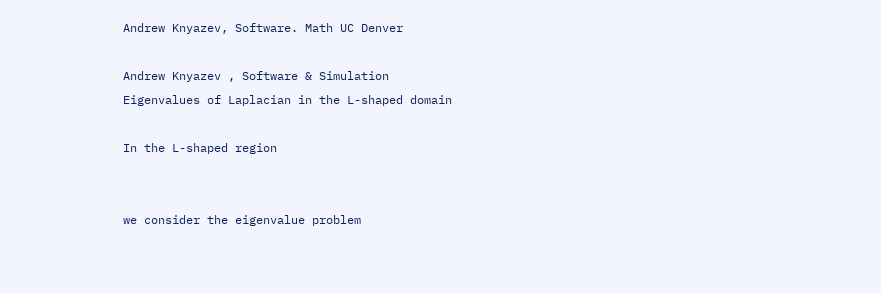Andrew Knyazev, Software. Math UC Denver

Andrew Knyazev , Software & Simulation
Eigenvalues of Laplacian in the L-shaped domain

In the L-shaped region


we consider the eigenvalue problem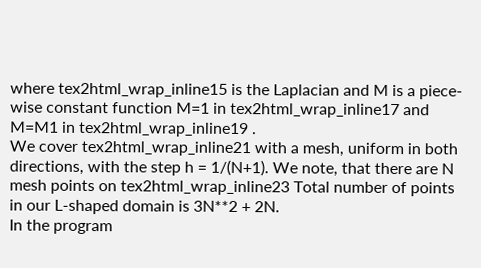where tex2html_wrap_inline15 is the Laplacian and M is a piece-wise constant function M=1 in tex2html_wrap_inline17 and M=M1 in tex2html_wrap_inline19 .
We cover tex2html_wrap_inline21 with a mesh, uniform in both directions, with the step h = 1/(N+1). We note, that there are N mesh points on tex2html_wrap_inline23 Total number of points in our L-shaped domain is 3N**2 + 2N.
In the program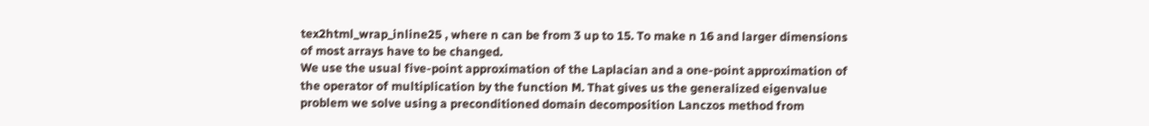tex2html_wrap_inline25 , where n can be from 3 up to 15. To make n 16 and larger dimensions of most arrays have to be changed.
We use the usual five-point approximation of the Laplacian and a one-point approximation of the operator of multiplication by the function M. That gives us the generalized eigenvalue problem we solve using a preconditioned domain decomposition Lanczos method from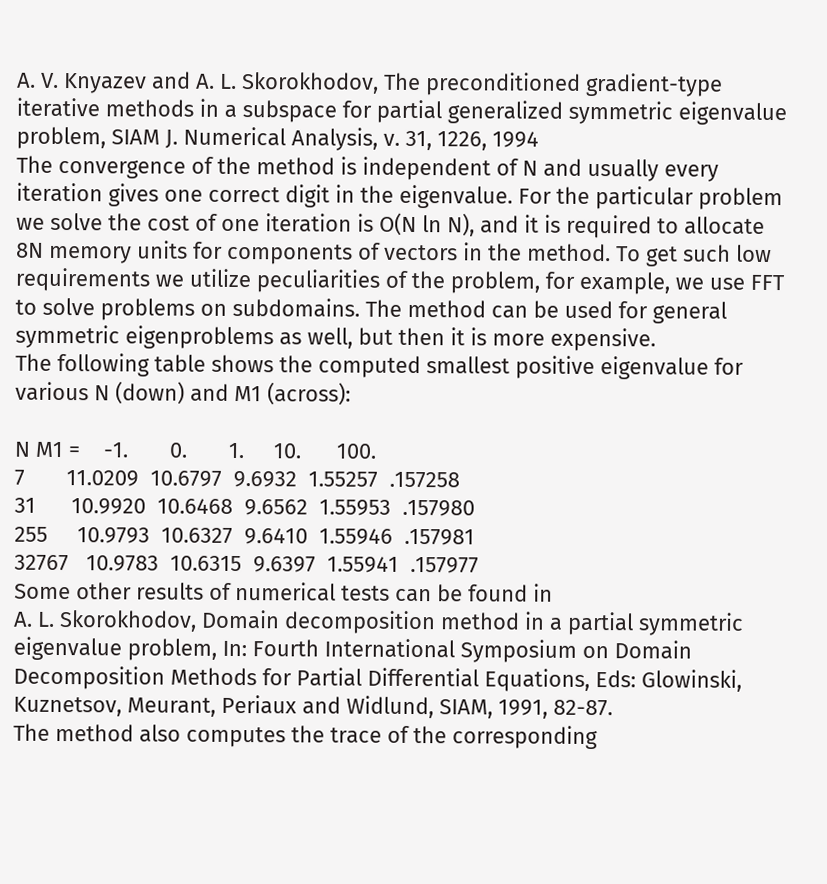A. V. Knyazev and A. L. Skorokhodov, The preconditioned gradient-type iterative methods in a subspace for partial generalized symmetric eigenvalue problem, SIAM J. Numerical Analysis, v. 31, 1226, 1994
The convergence of the method is independent of N and usually every iteration gives one correct digit in the eigenvalue. For the particular problem we solve the cost of one iteration is O(N ln N), and it is required to allocate 8N memory units for components of vectors in the method. To get such low requirements we utilize peculiarities of the problem, for example, we use FFT to solve problems on subdomains. The method can be used for general symmetric eigenproblems as well, but then it is more expensive.
The following table shows the computed smallest positive eigenvalue for various N (down) and M1 (across):

N M1 =    -1.       0.       1.     10.      100.
7       11.0209  10.6797  9.6932  1.55257  .157258
31      10.9920  10.6468  9.6562  1.55953  .157980
255     10.9793  10.6327  9.6410  1.55946  .157981
32767   10.9783  10.6315  9.6397  1.55941  .157977
Some other results of numerical tests can be found in
A. L. Skorokhodov, Domain decomposition method in a partial symmetric eigenvalue problem, In: Fourth International Symposium on Domain Decomposition Methods for Partial Differential Equations, Eds: Glowinski, Kuznetsov, Meurant, Periaux and Widlund, SIAM, 1991, 82-87.
The method also computes the trace of the corresponding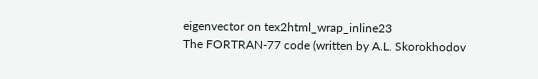eigenvector on tex2html_wrap_inline23
The FORTRAN-77 code (written by A.L. Skorokhodov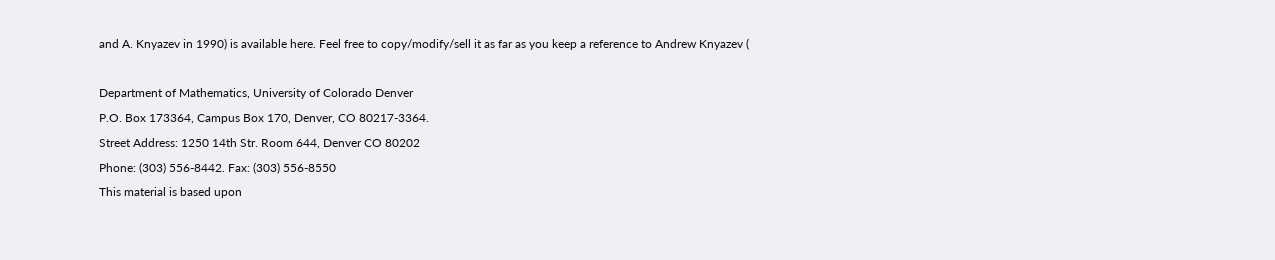and A. Knyazev in 1990) is available here. Feel free to copy/modify/sell it as far as you keep a reference to Andrew Knyazev (

Department of Mathematics, University of Colorado Denver
P.O. Box 173364, Campus Box 170, Denver, CO 80217-3364.
Street Address: 1250 14th Str. Room 644, Denver CO 80202
Phone: (303) 556-8442. Fax: (303) 556-8550
This material is based upon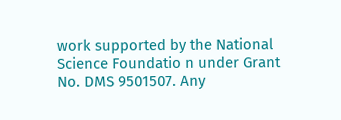work supported by the National Science Foundatio n under Grant No. DMS 9501507. Any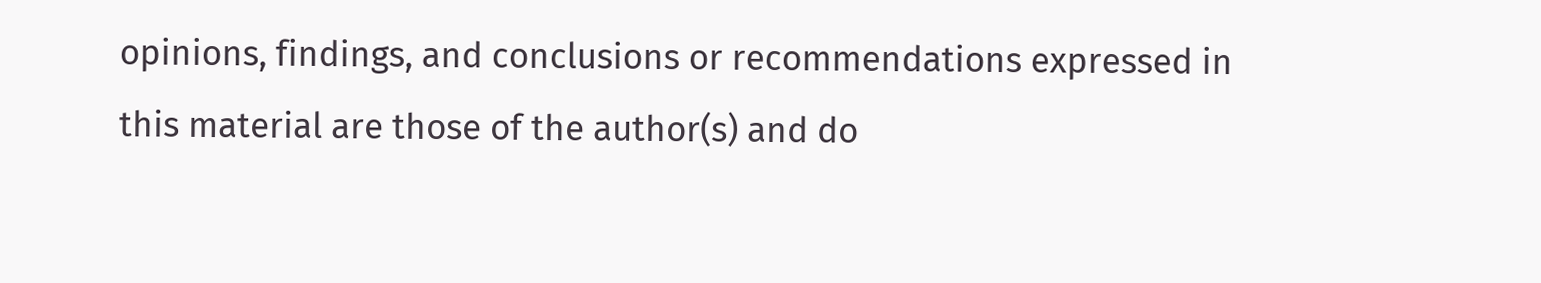opinions, findings, and conclusions or recommendations expressed in this material are those of the author(s) and do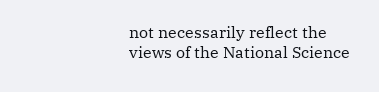not necessarily reflect the views of the National Science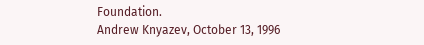Foundation.
Andrew Knyazev, October 13, 1996